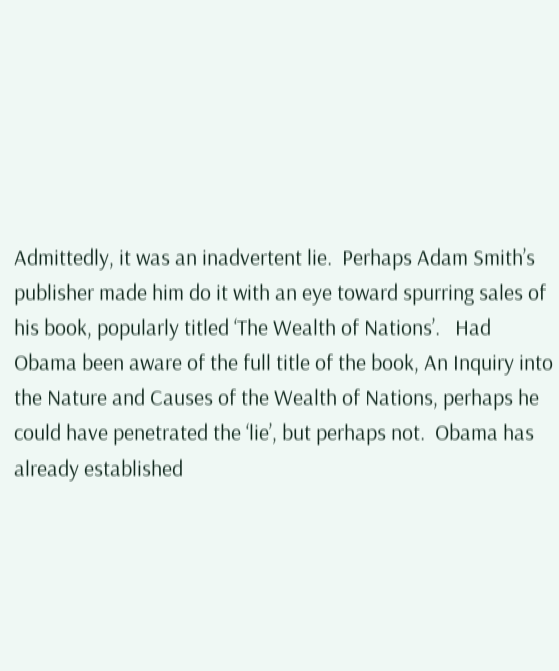Admittedly, it was an inadvertent lie.  Perhaps Adam Smith’s publisher made him do it with an eye toward spurring sales of his book, popularly titled ‘The Wealth of Nations’.   Had Obama been aware of the full title of the book, An Inquiry into the Nature and Causes of the Wealth of Nations, perhaps he could have penetrated the ‘lie’, but perhaps not.  Obama has already established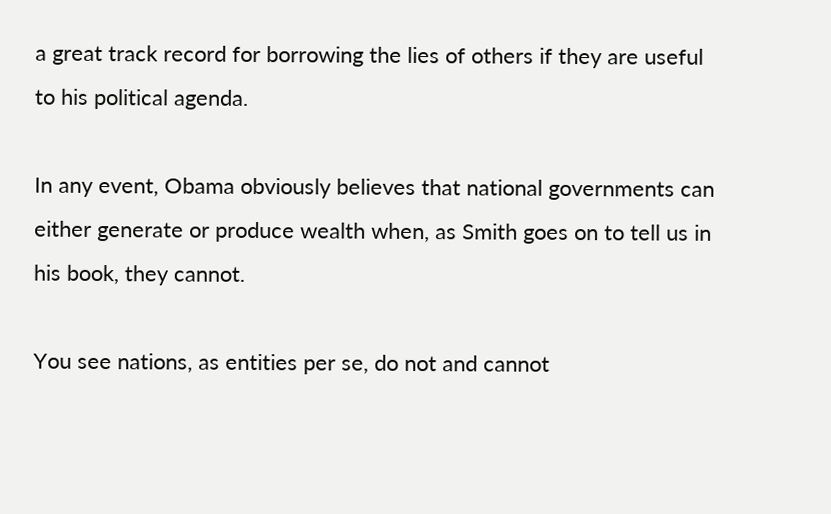a great track record for borrowing the lies of others if they are useful to his political agenda.

In any event, Obama obviously believes that national governments can either generate or produce wealth when, as Smith goes on to tell us in his book, they cannot.

You see nations, as entities per se, do not and cannot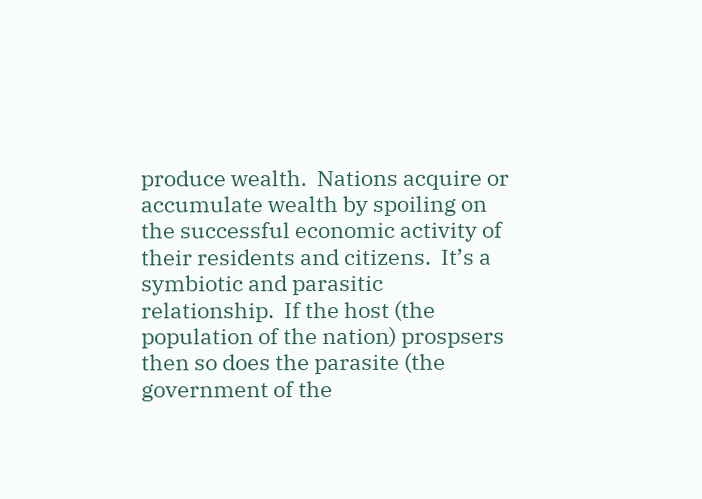produce wealth.  Nations acquire or accumulate wealth by spoiling on the successful economic activity of their residents and citizens.  It’s a symbiotic and parasitic relationship.  If the host (the population of the nation) prospsers then so does the parasite (the government of the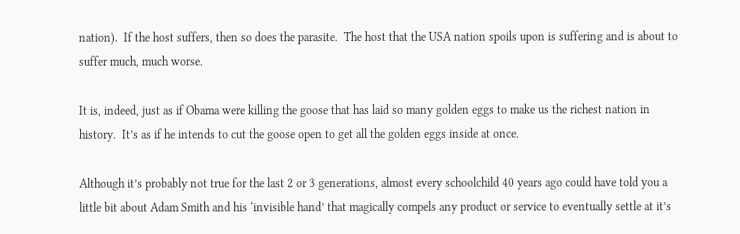nation).  If the host suffers, then so does the parasite.  The host that the USA nation spoils upon is suffering and is about to suffer much, much worse.

It is, indeed, just as if Obama were killing the goose that has laid so many golden eggs to make us the richest nation in history.  It’s as if he intends to cut the goose open to get all the golden eggs inside at once.

Although it’s probably not true for the last 2 or 3 generations, almost every schoolchild 40 years ago could have told you a little bit about Adam Smith and his ‘invisible hand’ that magically compels any product or service to eventually settle at it’s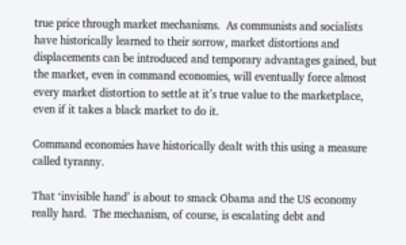true price through market mechanisms.  As communists and socialists have historically learned to their sorrow, market distortions and displacements can be introduced and temporary advantages gained, but the market, even in command economies, will eventually force almost every market distortion to settle at it’s true value to the marketplace, even if it takes a black market to do it.

Command economies have historically dealt with this using a measure called tyranny.

That ‘invisible hand’ is about to smack Obama and the US economy really hard.  The mechanism, of course, is escalating debt and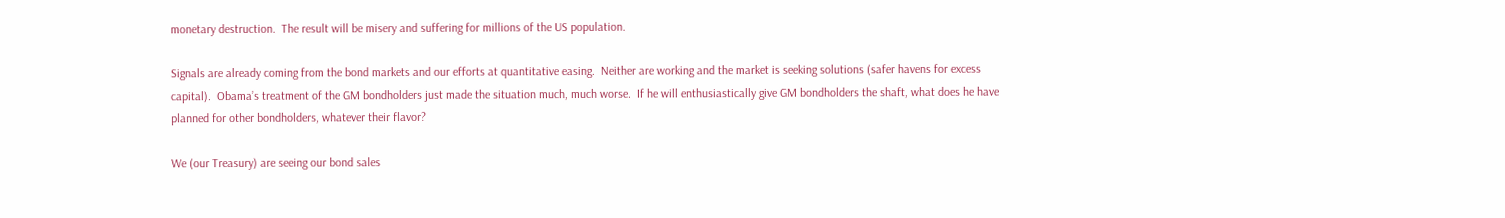monetary destruction.  The result will be misery and suffering for millions of the US population.

Signals are already coming from the bond markets and our efforts at quantitative easing.  Neither are working and the market is seeking solutions (safer havens for excess capital).  Obama’s treatment of the GM bondholders just made the situation much, much worse.  If he will enthusiastically give GM bondholders the shaft, what does he have planned for other bondholders, whatever their flavor?

We (our Treasury) are seeing our bond sales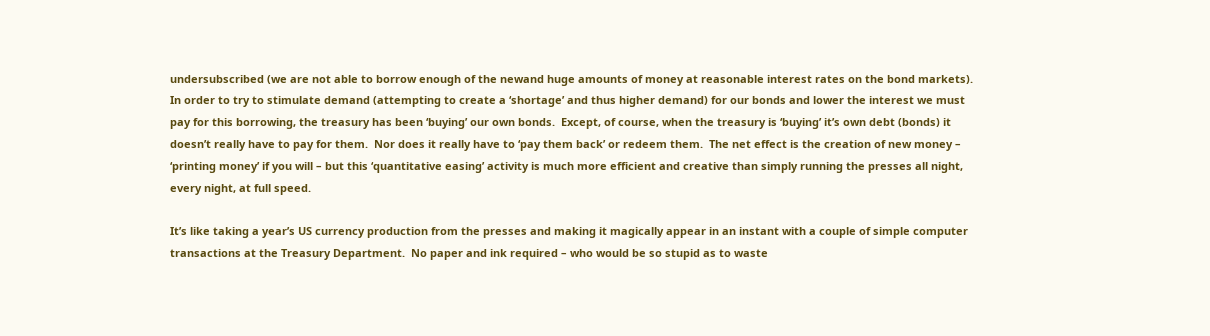undersubscribed (we are not able to borrow enough of the newand huge amounts of money at reasonable interest rates on the bond markets).  In order to try to stimulate demand (attempting to create a ‘shortage’ and thus higher demand) for our bonds and lower the interest we must pay for this borrowing, the treasury has been ‘buying’ our own bonds.  Except, of course, when the treasury is ‘buying’ it’s own debt (bonds) it doesn’t really have to pay for them.  Nor does it really have to ‘pay them back’ or redeem them.  The net effect is the creation of new money – ‘printing money’ if you will – but this ‘quantitative easing’ activity is much more efficient and creative than simply running the presses all night, every night, at full speed.

It’s like taking a year’s US currency production from the presses and making it magically appear in an instant with a couple of simple computer transactions at the Treasury Department.  No paper and ink required – who would be so stupid as to waste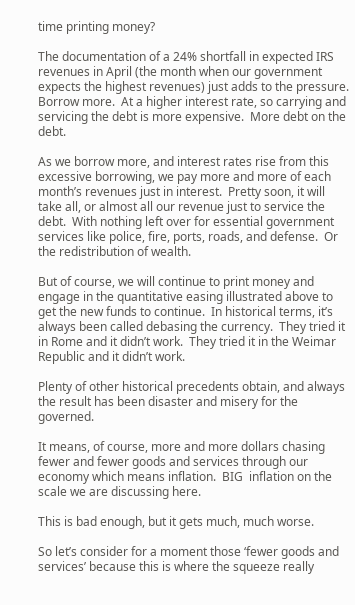time printing money?

The documentation of a 24% shortfall in expected IRS revenues in April (the month when our government expects the highest revenues) just adds to the pressure.  Borrow more.  At a higher interest rate, so carrying and servicing the debt is more expensive.  More debt on the debt.

As we borrow more, and interest rates rise from this excessive borrowing, we pay more and more of each month’s revenues just in interest.  Pretty soon, it will take all, or almost all our revenue just to service the debt.  With nothing left over for essential government services like police, fire, ports, roads, and defense.  Or the redistribution of wealth.

But of course, we will continue to print money and engage in the quantitative easing illustrated above to get the new funds to continue.  In historical terms, it’s always been called debasing the currency.  They tried it in Rome and it didn’t work.  They tried it in the Weimar Republic and it didn’t work.

Plenty of other historical precedents obtain, and always the result has been disaster and misery for the governed.

It means, of course, more and more dollars chasing fewer and fewer goods and services through our economy which means inflation.  BIG  inflation on the scale we are discussing here.

This is bad enough, but it gets much, much worse.

So let’s consider for a moment those ‘fewer goods and services’ because this is where the squeeze really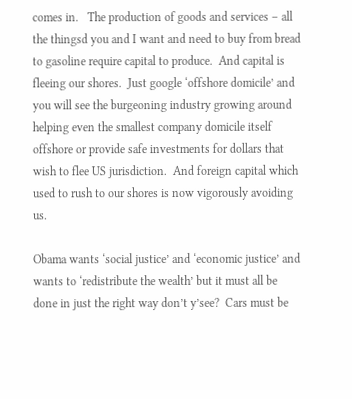comes in.   The production of goods and services – all the thingsd you and I want and need to buy from bread to gasoline require capital to produce.  And capital is fleeing our shores.  Just google ‘offshore domicile’ and you will see the burgeoning industry growing around helping even the smallest company domicile itself offshore or provide safe investments for dollars that wish to flee US jurisdiction.  And foreign capital which used to rush to our shores is now vigorously avoiding us.

Obama wants ‘social justice’ and ‘economic justice’ and wants to ‘redistribute the wealth’ but it must all be done in just the right way don’t y’see?  Cars must be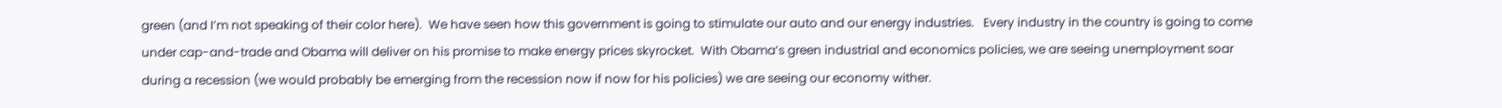green (and I’m not speaking of their color here).  We have seen how this government is going to stimulate our auto and our energy industries.   Every industry in the country is going to come under cap-and-trade and Obama will deliver on his promise to make energy prices skyrocket.  With Obama’s green industrial and economics policies, we are seeing unemployment soar during a recession (we would probably be emerging from the recession now if now for his policies) we are seeing our economy wither.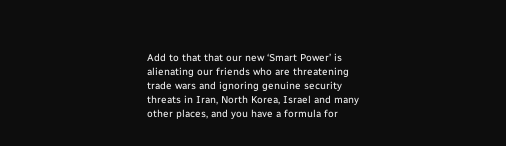Add to that that our new ‘Smart Power’ is alienating our friends who are threatening trade wars and ignoring genuine security threats in Iran, North Korea, Israel and many other places, and you have a formula for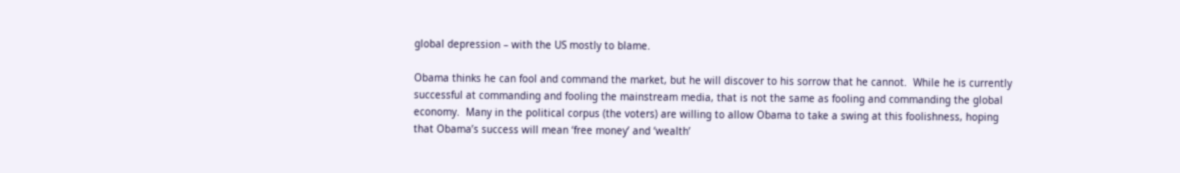global depression – with the US mostly to blame.

Obama thinks he can fool and command the market, but he will discover to his sorrow that he cannot.  While he is currently successful at commanding and fooling the mainstream media, that is not the same as fooling and commanding the global economy.  Many in the political corpus (the voters) are willing to allow Obama to take a swing at this foolishness, hoping that Obama’s success will mean ‘free money’ and ‘wealth’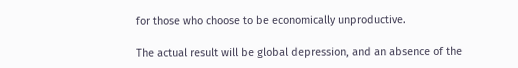for those who choose to be economically unproductive.

The actual result will be global depression, and an absence of the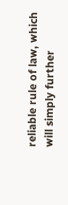reliable rule of law, which will simply further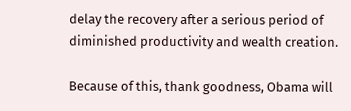delay the recovery after a serious period of diminished productivity and wealth creation.

Because of this, thank goodness, Obama will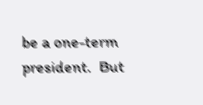be a one-term president.  But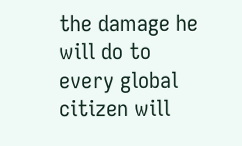the damage he will do to every global citizen will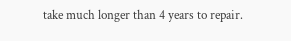take much longer than 4 years to repair.